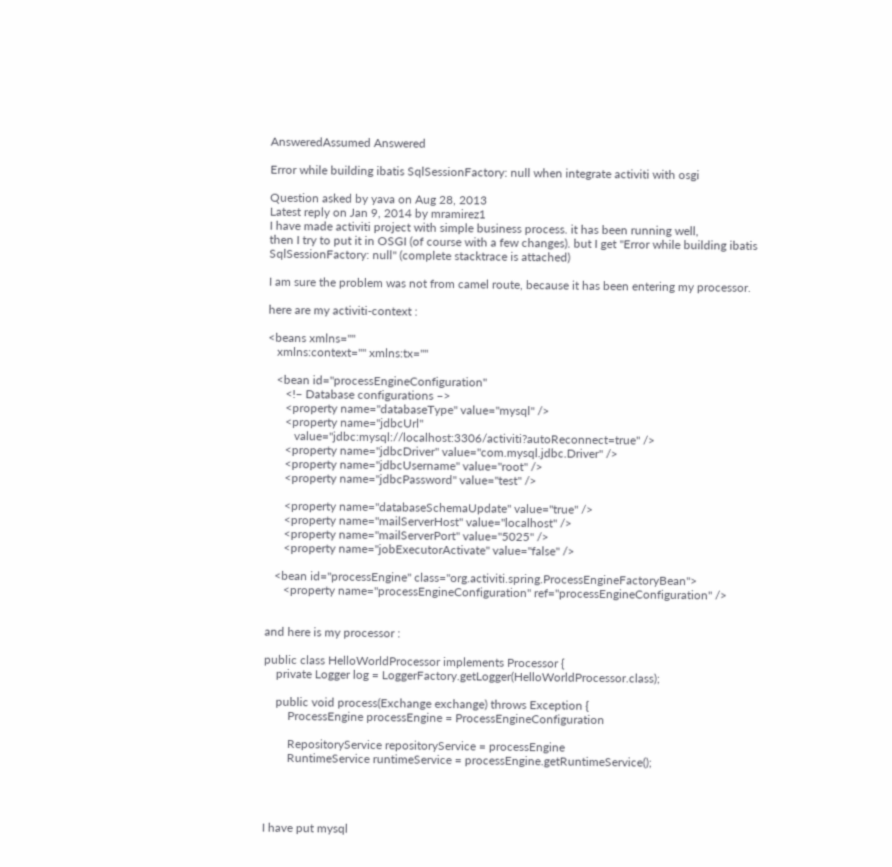AnsweredAssumed Answered

Error while building ibatis SqlSessionFactory: null when integrate activiti with osgi

Question asked by yava on Aug 28, 2013
Latest reply on Jan 9, 2014 by mramirez1
I have made activiti project with simple business process. it has been running well,
then I try to put it in OSGI (of course with a few changes). but I get "Error while building ibatis SqlSessionFactory: null" (complete stacktrace is attached)

I am sure the problem was not from camel route, because it has been entering my processor.

here are my activiti-context :

<beans xmlns=""
   xmlns:context="" xmlns:tx=""

   <bean id="processEngineConfiguration"
      <!– Database configurations –>
      <property name="databaseType" value="mysql" />
      <property name="jdbcUrl"
         value="jdbc:mysql://localhost:3306/activiti?autoReconnect=true" />
      <property name="jdbcDriver" value="com.mysql.jdbc.Driver" />
      <property name="jdbcUsername" value="root" />
      <property name="jdbcPassword" value="test" />

      <property name="databaseSchemaUpdate" value="true" />
      <property name="mailServerHost" value="localhost" />
      <property name="mailServerPort" value="5025" />
      <property name="jobExecutorActivate" value="false" />

   <bean id="processEngine" class="org.activiti.spring.ProcessEngineFactoryBean">
      <property name="processEngineConfiguration" ref="processEngineConfiguration" />


and here is my processor :

public class HelloWorldProcessor implements Processor {
    private Logger log = LoggerFactory.getLogger(HelloWorldProcessor.class);

    public void process(Exchange exchange) throws Exception {
        ProcessEngine processEngine = ProcessEngineConfiguration

        RepositoryService repositoryService = processEngine
        RuntimeService runtimeService = processEngine.getRuntimeService();




I have put mysql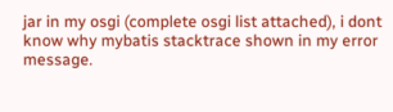jar in my osgi (complete osgi list attached), i dont know why mybatis stacktrace shown in my error message.